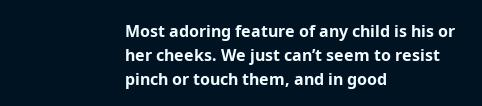Most adoring feature of any child is his or her cheeks. We just can’t seem to resist pinch or touch them, and in good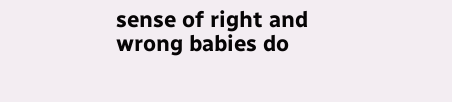sense of right and wrong babies do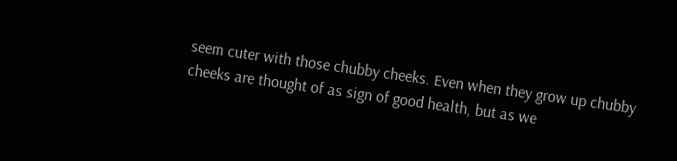seem cuter with those chubby cheeks. Even when they grow up chubby cheeks are thought of as sign of good health, but as we